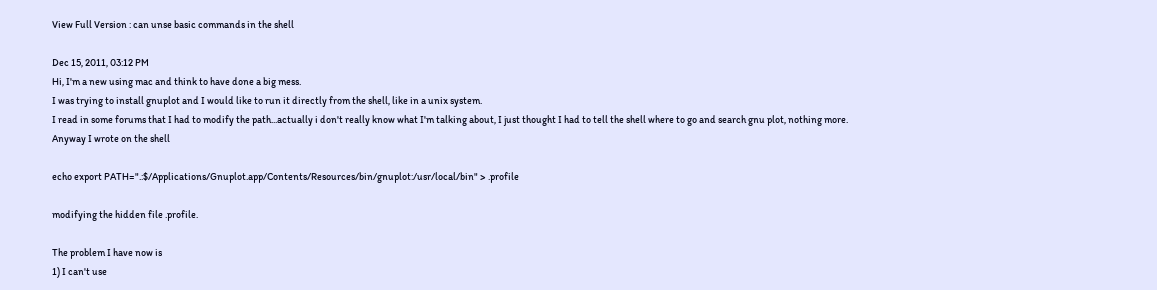View Full Version : can unse basic commands in the shell

Dec 15, 2011, 03:12 PM
Hi, I'm a new using mac and think to have done a big mess.
I was trying to install gnuplot and I would like to run it directly from the shell, like in a unix system.
I read in some forums that I had to modify the path...actually i don't really know what I'm talking about, I just thought I had to tell the shell where to go and search gnu plot, nothing more.
Anyway I wrote on the shell

echo export PATH=".:$/Applications/Gnuplot.app/Contents/Resources/bin/gnuplot:/usr/local/bin" > .profile

modifying the hidden file .profile.

The problem I have now is
1) I can't use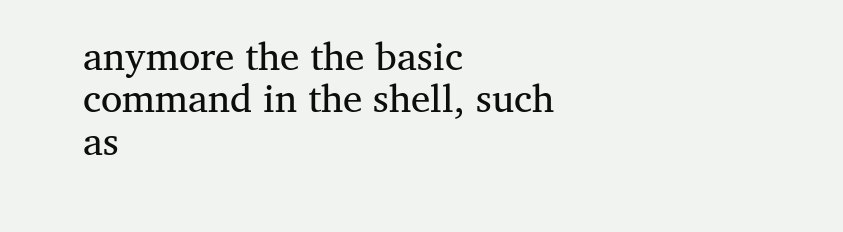anymore the the basic command in the shell, such as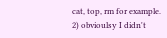cat, top, rm for example.
2) obvioulsy I didn't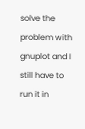solve the problem with gnuplot and I still have to run it in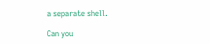a separate shell.

Can you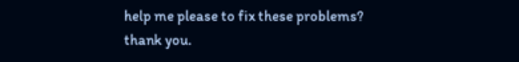help me please to fix these problems?
thank you.